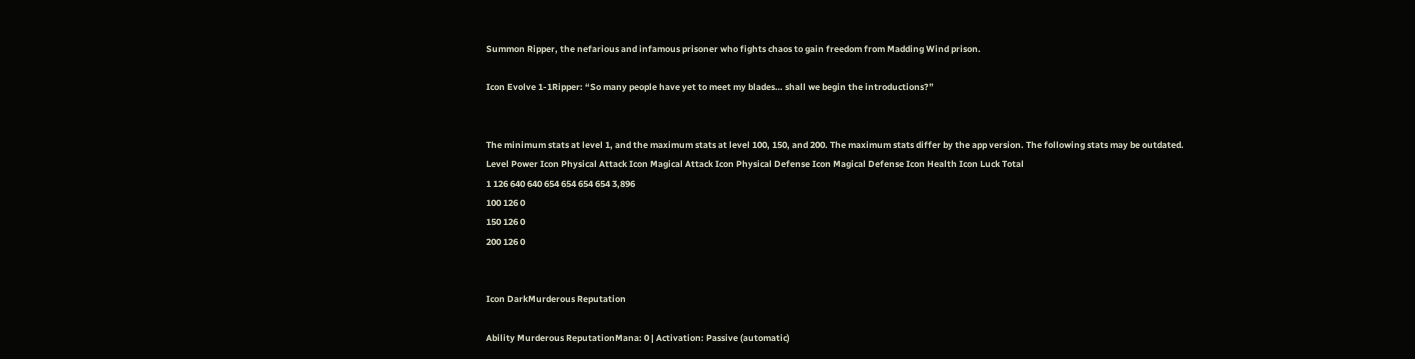Summon Ripper, the nefarious and infamous prisoner who fights chaos to gain freedom from Madding Wind prison.

Icon Evolve 1-1Ripper: “So many people have yet to meet my blades… shall we begin the introductions?”


The minimum stats at level 1, and the maximum stats at level 100, 150, and 200. The maximum stats differ by the app version. The following stats may be outdated.
Level Power Icon Physical Attack Icon Magical Attack Icon Physical Defense Icon Magical Defense Icon Health Icon Luck Total
1 126 640 640 654 654 654 654 3,896
100 126 0
150 126 0
200 126 0


Icon DarkMurderous Reputation

Ability Murderous ReputationMana: 0 | Activation: Passive (automatic)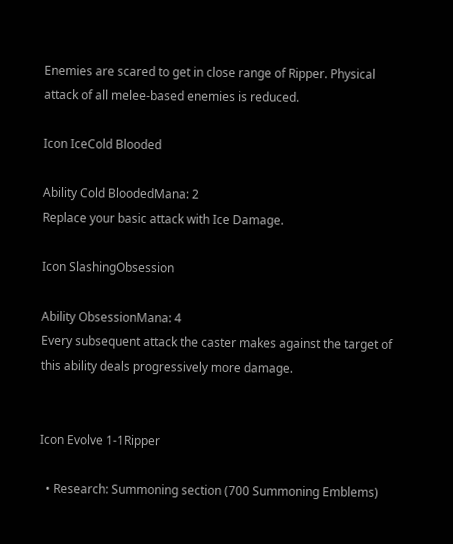Enemies are scared to get in close range of Ripper. Physical attack of all melee-based enemies is reduced.

Icon IceCold Blooded

Ability Cold BloodedMana: 2
Replace your basic attack with Ice Damage.

Icon SlashingObsession

Ability ObsessionMana: 4
Every subsequent attack the caster makes against the target of this ability deals progressively more damage.


Icon Evolve 1-1Ripper

  • Research: Summoning section (700 Summoning Emblems)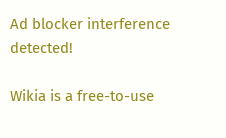Ad blocker interference detected!

Wikia is a free-to-use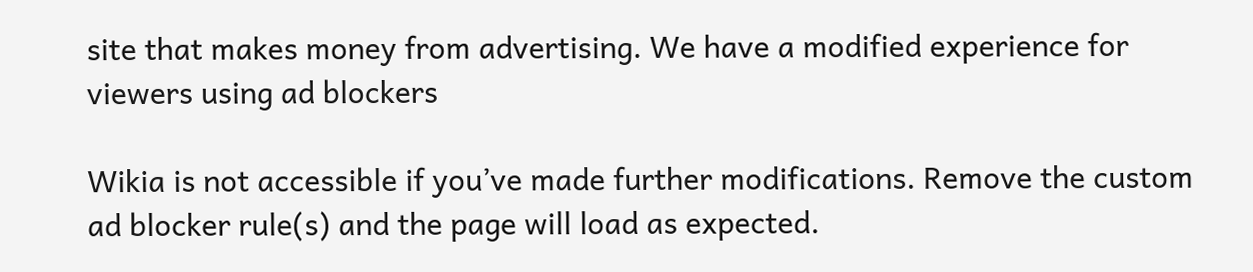site that makes money from advertising. We have a modified experience for viewers using ad blockers

Wikia is not accessible if you’ve made further modifications. Remove the custom ad blocker rule(s) and the page will load as expected.